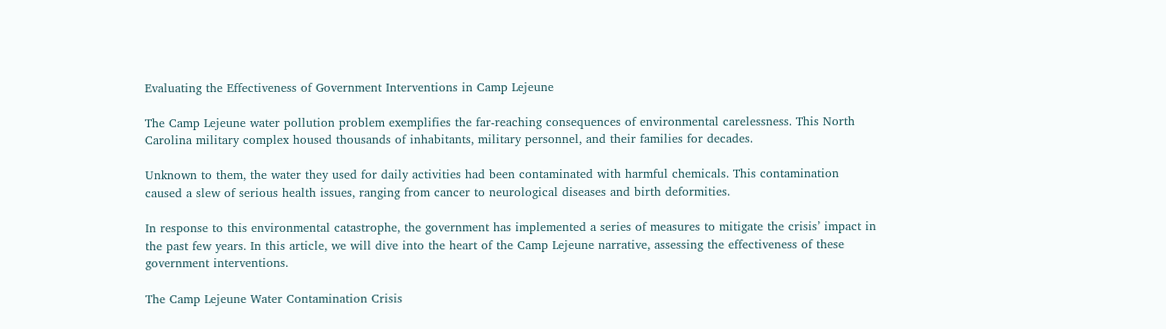Evaluating the Effectiveness of Government Interventions in Camp Lejeune

The Camp Lejeune water pollution problem exemplifies the far-reaching consequences of environmental carelessness. This North Carolina military complex housed thousands of inhabitants, military personnel, and their families for decades.

Unknown to them, the water they used for daily activities had been contaminated with harmful chemicals. This contamination caused a slew of serious health issues, ranging from cancer to neurological diseases and birth deformities.

In response to this environmental catastrophe, the government has implemented a series of measures to mitigate the crisis’ impact in the past few years. In this article, we will dive into the heart of the Camp Lejeune narrative, assessing the effectiveness of these government interventions.

The Camp Lejeune Water Contamination Crisis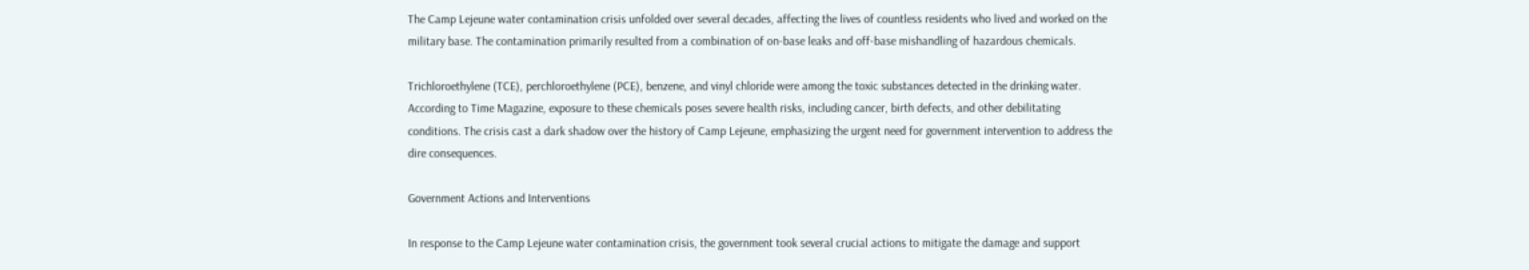The Camp Lejeune water contamination crisis unfolded over several decades, affecting the lives of countless residents who lived and worked on the military base. The contamination primarily resulted from a combination of on-base leaks and off-base mishandling of hazardous chemicals.

Trichloroethylene (TCE), perchloroethylene (PCE), benzene, and vinyl chloride were among the toxic substances detected in the drinking water. According to Time Magazine, exposure to these chemicals poses severe health risks, including cancer, birth defects, and other debilitating conditions. The crisis cast a dark shadow over the history of Camp Lejeune, emphasizing the urgent need for government intervention to address the dire consequences.

Government Actions and Interventions

In response to the Camp Lejeune water contamination crisis, the government took several crucial actions to mitigate the damage and support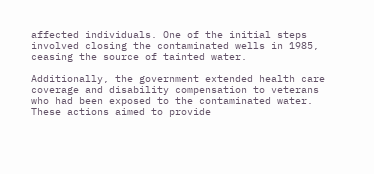affected individuals. One of the initial steps involved closing the contaminated wells in 1985, ceasing the source of tainted water.

Additionally, the government extended health care coverage and disability compensation to veterans who had been exposed to the contaminated water. These actions aimed to provide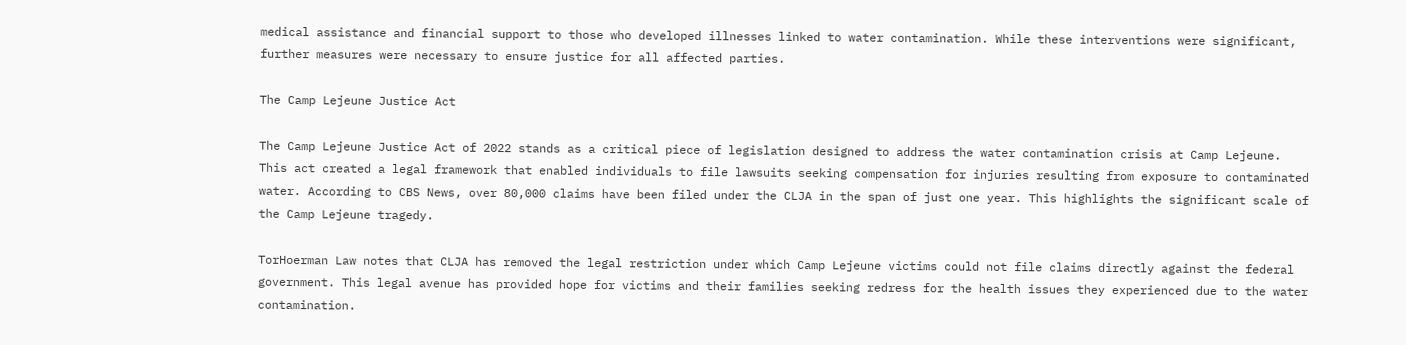medical assistance and financial support to those who developed illnesses linked to water contamination. While these interventions were significant, further measures were necessary to ensure justice for all affected parties.

The Camp Lejeune Justice Act

The Camp Lejeune Justice Act of 2022 stands as a critical piece of legislation designed to address the water contamination crisis at Camp Lejeune. This act created a legal framework that enabled individuals to file lawsuits seeking compensation for injuries resulting from exposure to contaminated water. According to CBS News, over 80,000 claims have been filed under the CLJA in the span of just one year. This highlights the significant scale of the Camp Lejeune tragedy.

TorHoerman Law notes that CLJA has removed the legal restriction under which Camp Lejeune victims could not file claims directly against the federal government. This legal avenue has provided hope for victims and their families seeking redress for the health issues they experienced due to the water contamination.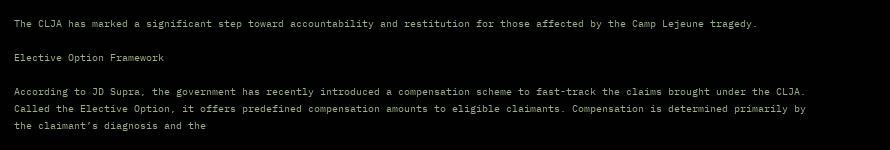The CLJA has marked a significant step toward accountability and restitution for those affected by the Camp Lejeune tragedy.

Elective Option Framework

According to JD Supra, the government has recently introduced a compensation scheme to fast-track the claims brought under the CLJA. Called the Elective Option, it offers predefined compensation amounts to eligible claimants. Compensation is determined primarily by the claimant’s diagnosis and the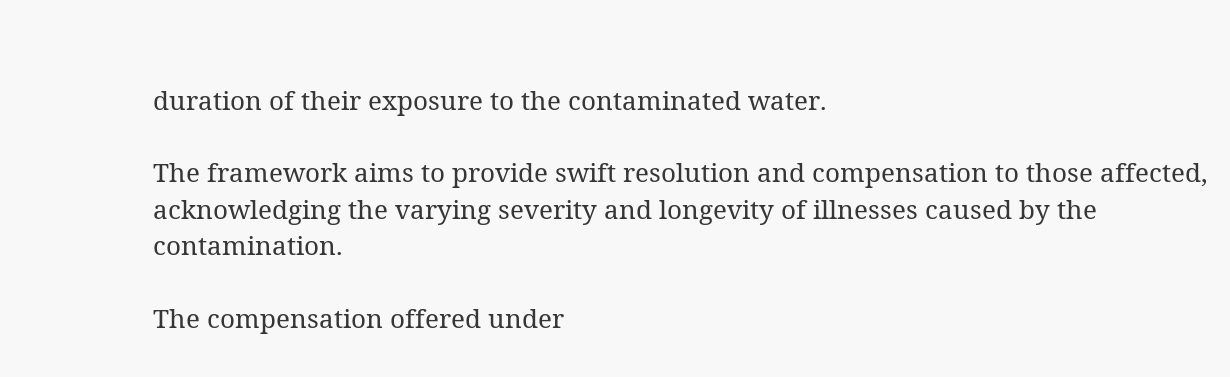duration of their exposure to the contaminated water.

The framework aims to provide swift resolution and compensation to those affected, acknowledging the varying severity and longevity of illnesses caused by the contamination.

The compensation offered under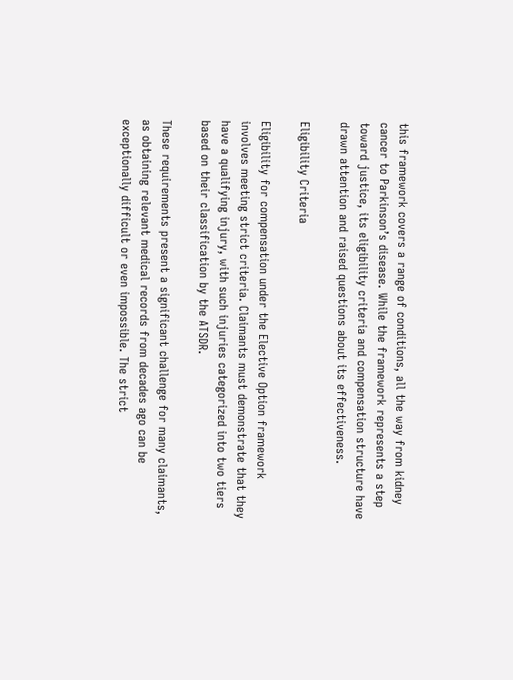this framework covers a range of conditions, all the way from kidney cancer to Parkinson’s disease. While the framework represents a step toward justice, its eligibility criteria and compensation structure have drawn attention and raised questions about its effectiveness.

Eligibility Criteria

Eligibility for compensation under the Elective Option framework involves meeting strict criteria. Claimants must demonstrate that they have a qualifying injury, with such injuries categorized into two tiers based on their classification by the ATSDR.

These requirements present a significant challenge for many claimants, as obtaining relevant medical records from decades ago can be exceptionally difficult or even impossible. The strict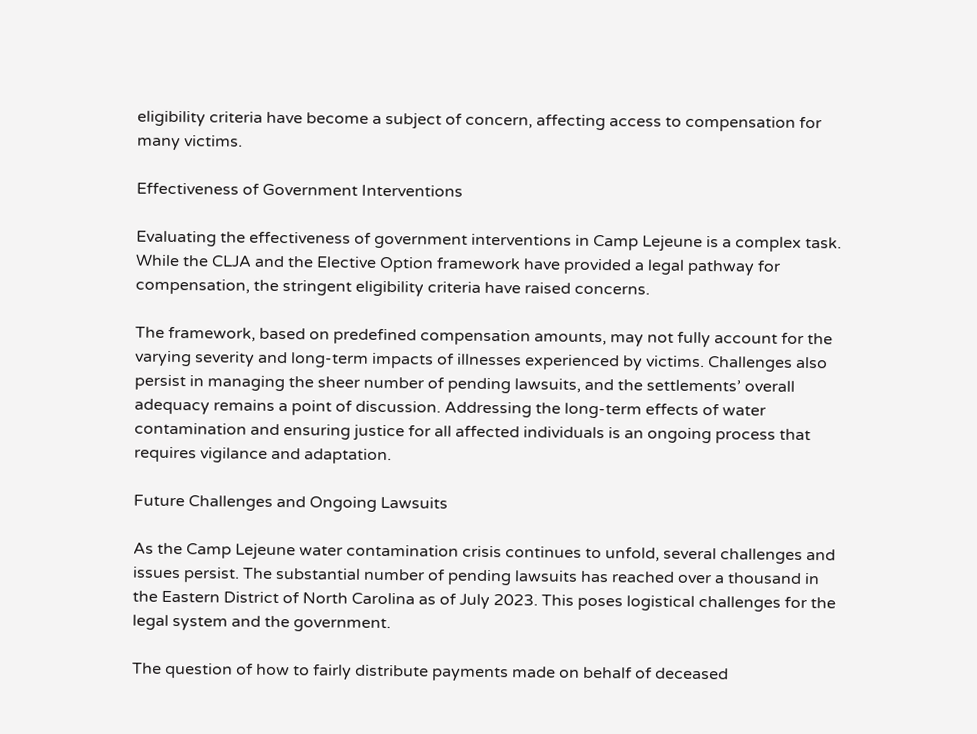eligibility criteria have become a subject of concern, affecting access to compensation for many victims.

Effectiveness of Government Interventions

Evaluating the effectiveness of government interventions in Camp Lejeune is a complex task. While the CLJA and the Elective Option framework have provided a legal pathway for compensation, the stringent eligibility criteria have raised concerns.

The framework, based on predefined compensation amounts, may not fully account for the varying severity and long-term impacts of illnesses experienced by victims. Challenges also persist in managing the sheer number of pending lawsuits, and the settlements’ overall adequacy remains a point of discussion. Addressing the long-term effects of water contamination and ensuring justice for all affected individuals is an ongoing process that requires vigilance and adaptation.

Future Challenges and Ongoing Lawsuits

As the Camp Lejeune water contamination crisis continues to unfold, several challenges and issues persist. The substantial number of pending lawsuits has reached over a thousand in the Eastern District of North Carolina as of July 2023. This poses logistical challenges for the legal system and the government.

The question of how to fairly distribute payments made on behalf of deceased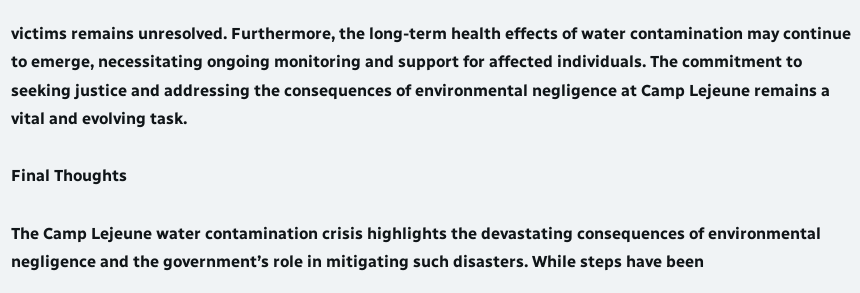victims remains unresolved. Furthermore, the long-term health effects of water contamination may continue to emerge, necessitating ongoing monitoring and support for affected individuals. The commitment to seeking justice and addressing the consequences of environmental negligence at Camp Lejeune remains a vital and evolving task.

Final Thoughts

The Camp Lejeune water contamination crisis highlights the devastating consequences of environmental negligence and the government’s role in mitigating such disasters. While steps have been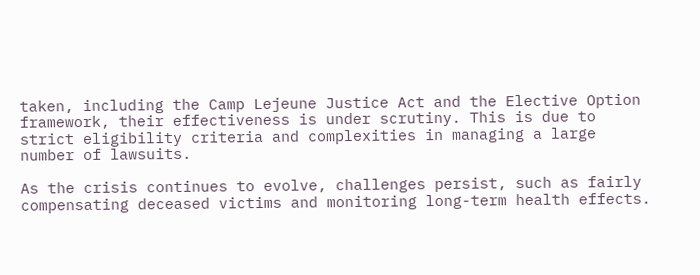taken, including the Camp Lejeune Justice Act and the Elective Option framework, their effectiveness is under scrutiny. This is due to strict eligibility criteria and complexities in managing a large number of lawsuits.

As the crisis continues to evolve, challenges persist, such as fairly compensating deceased victims and monitoring long-term health effects.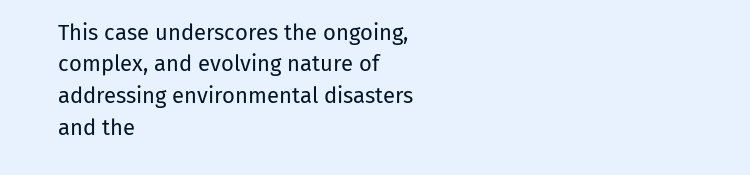This case underscores the ongoing, complex, and evolving nature of addressing environmental disasters and the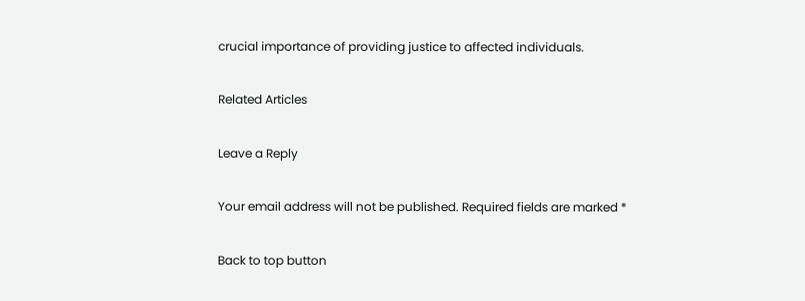crucial importance of providing justice to affected individuals.

Related Articles

Leave a Reply

Your email address will not be published. Required fields are marked *

Back to top button